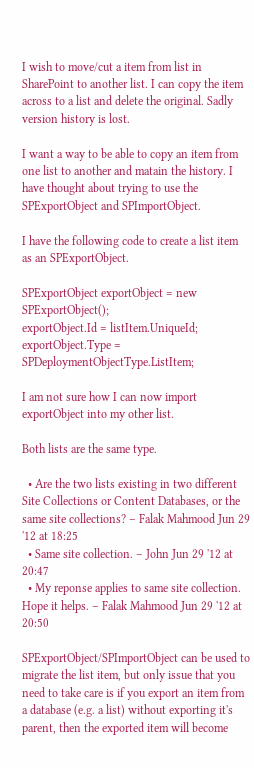I wish to move/cut a item from list in SharePoint to another list. I can copy the item across to a list and delete the original. Sadly version history is lost.

I want a way to be able to copy an item from one list to another and matain the history. I have thought about trying to use the SPExportObject and SPImportObject.

I have the following code to create a list item as an SPExportObject.

SPExportObject exportObject = new SPExportObject();
exportObject.Id = listItem.UniqueId;
exportObject.Type = SPDeploymentObjectType.ListItem;

I am not sure how I can now import exportObject into my other list.

Both lists are the same type.

  • Are the two lists existing in two different Site Collections or Content Databases, or the same site collections? – Falak Mahmood Jun 29 '12 at 18:25
  • Same site collection. – John Jun 29 '12 at 20:47
  • My reponse applies to same site collection. Hope it helps. – Falak Mahmood Jun 29 '12 at 20:50

SPExportObject/SPImportObject can be used to migrate the list item, but only issue that you need to take care is if you export an item from a database (e.g. a list) without exporting it's parent, then the exported item will become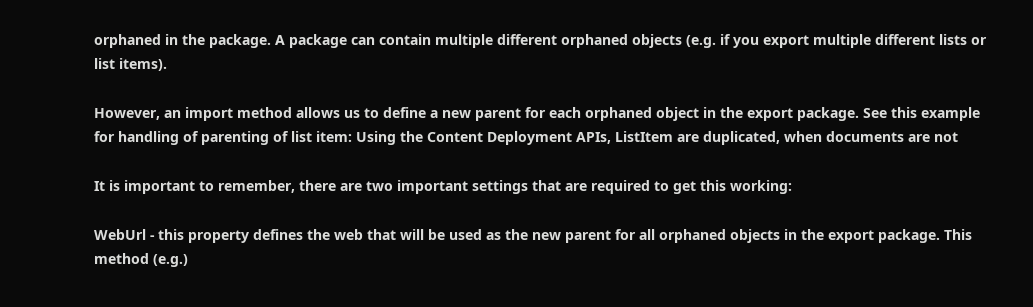orphaned in the package. A package can contain multiple different orphaned objects (e.g. if you export multiple different lists or list items).

However, an import method allows us to define a new parent for each orphaned object in the export package. See this example for handling of parenting of list item: Using the Content Deployment APIs, ListItem are duplicated, when documents are not

It is important to remember, there are two important settings that are required to get this working:

WebUrl - this property defines the web that will be used as the new parent for all orphaned objects in the export package. This method (e.g.)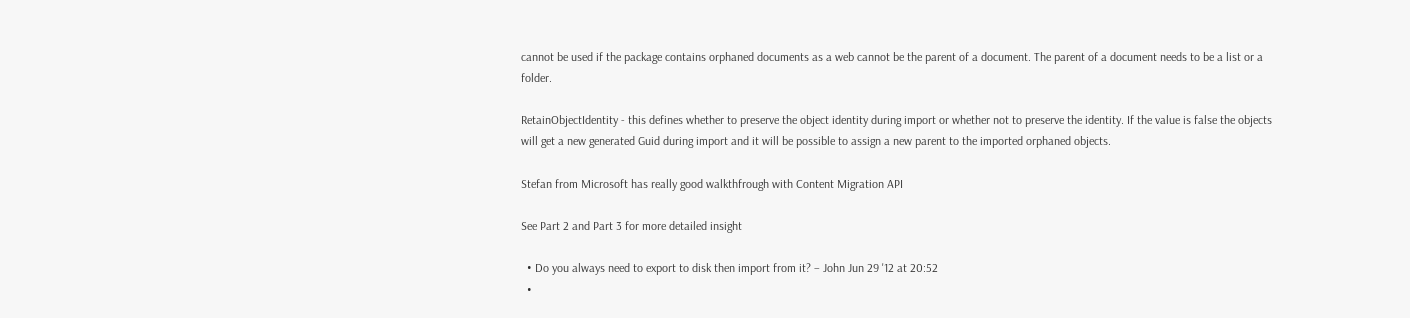cannot be used if the package contains orphaned documents as a web cannot be the parent of a document. The parent of a document needs to be a list or a folder.

RetainObjectIdentity - this defines whether to preserve the object identity during import or whether not to preserve the identity. If the value is false the objects will get a new generated Guid during import and it will be possible to assign a new parent to the imported orphaned objects.

Stefan from Microsoft has really good walkthfrough with Content Migration API

See Part 2 and Part 3 for more detailed insight

  • Do you always need to export to disk then import from it? – John Jun 29 '12 at 20:52
  •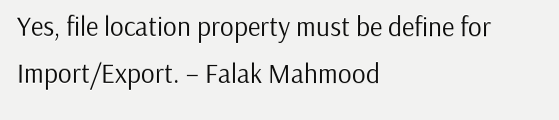Yes, file location property must be define for Import/Export. – Falak Mahmood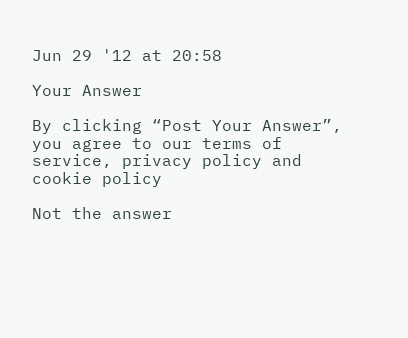Jun 29 '12 at 20:58

Your Answer

By clicking “Post Your Answer”, you agree to our terms of service, privacy policy and cookie policy

Not the answer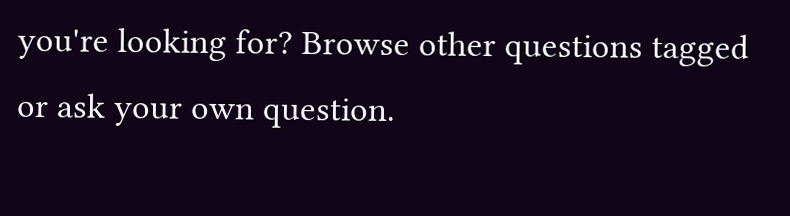you're looking for? Browse other questions tagged or ask your own question.